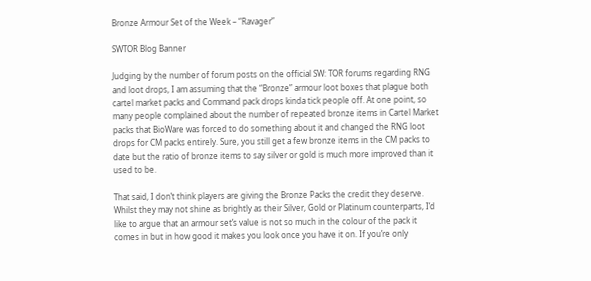Bronze Armour Set of the Week – “Ravager”

SWTOR Blog Banner

Judging by the number of forum posts on the official SW: TOR forums regarding RNG and loot drops, I am assuming that the “Bronze” armour loot boxes that plague both cartel market packs and Command pack drops kinda tick people off. At one point, so many people complained about the number of repeated bronze items in Cartel Market packs that BioWare was forced to do something about it and changed the RNG loot drops for CM packs entirely. Sure, you still get a few bronze items in the CM packs to date but the ratio of bronze items to say silver or gold is much more improved than it used to be.

That said, I don’t think players are giving the Bronze Packs the credit they deserve. Whilst they may not shine as brightly as their Silver, Gold or Platinum counterparts, I’d like to argue that an armour set’s value is not so much in the colour of the pack it comes in but in how good it makes you look once you have it on. If you’re only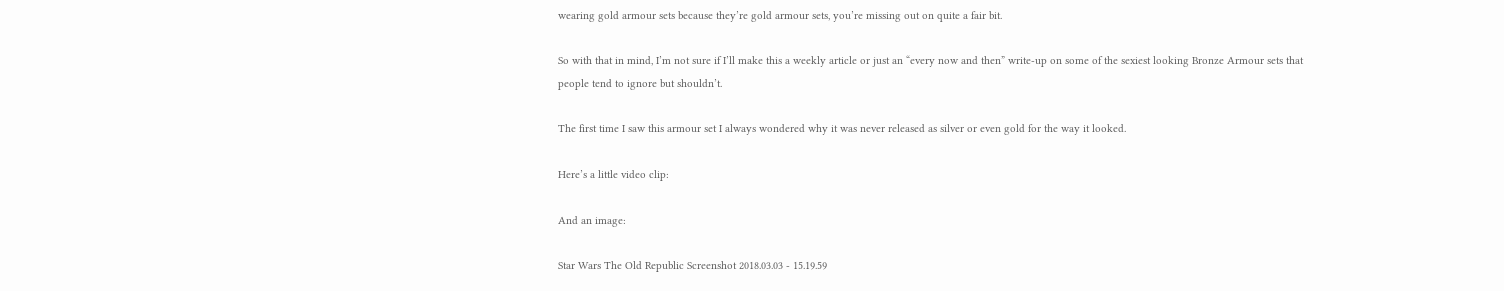wearing gold armour sets because they’re gold armour sets, you’re missing out on quite a fair bit.

So with that in mind, I’m not sure if I’ll make this a weekly article or just an “every now and then” write-up on some of the sexiest looking Bronze Armour sets that people tend to ignore but shouldn’t.

The first time I saw this armour set I always wondered why it was never released as silver or even gold for the way it looked.

Here’s a little video clip:

And an image:

Star Wars The Old Republic Screenshot 2018.03.03 - 15.19.59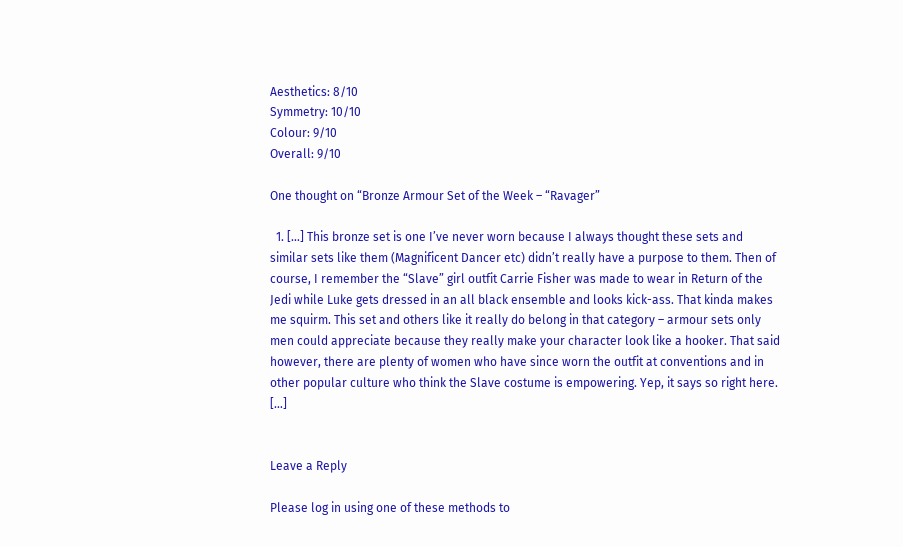Aesthetics: 8/10
Symmetry: 10/10
Colour: 9/10
Overall: 9/10

One thought on “Bronze Armour Set of the Week – “Ravager”

  1. […] This bronze set is one I’ve never worn because I always thought these sets and similar sets like them (Magnificent Dancer etc) didn’t really have a purpose to them. Then of course, I remember the “Slave” girl outfit Carrie Fisher was made to wear in Return of the Jedi while Luke gets dressed in an all black ensemble and looks kick-ass. That kinda makes me squirm. This set and others like it really do belong in that category – armour sets only men could appreciate because they really make your character look like a hooker. That said however, there are plenty of women who have since worn the outfit at conventions and in other popular culture who think the Slave costume is empowering. Yep, it says so right here. […]


Leave a Reply

Please log in using one of these methods to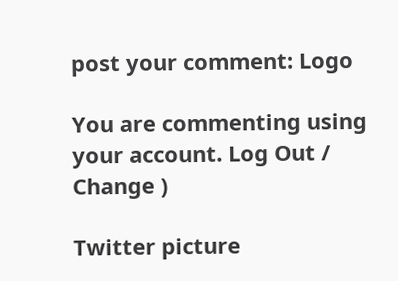post your comment: Logo

You are commenting using your account. Log Out /  Change )

Twitter picture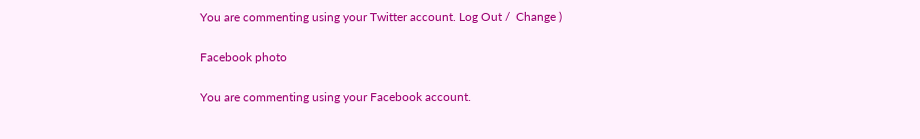You are commenting using your Twitter account. Log Out /  Change )

Facebook photo

You are commenting using your Facebook account.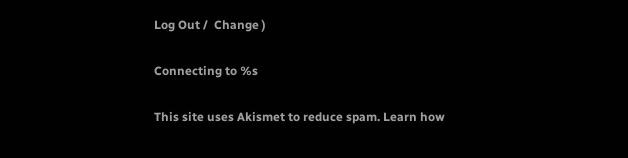Log Out /  Change )

Connecting to %s

This site uses Akismet to reduce spam. Learn how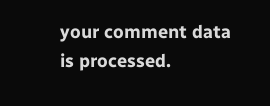your comment data is processed.